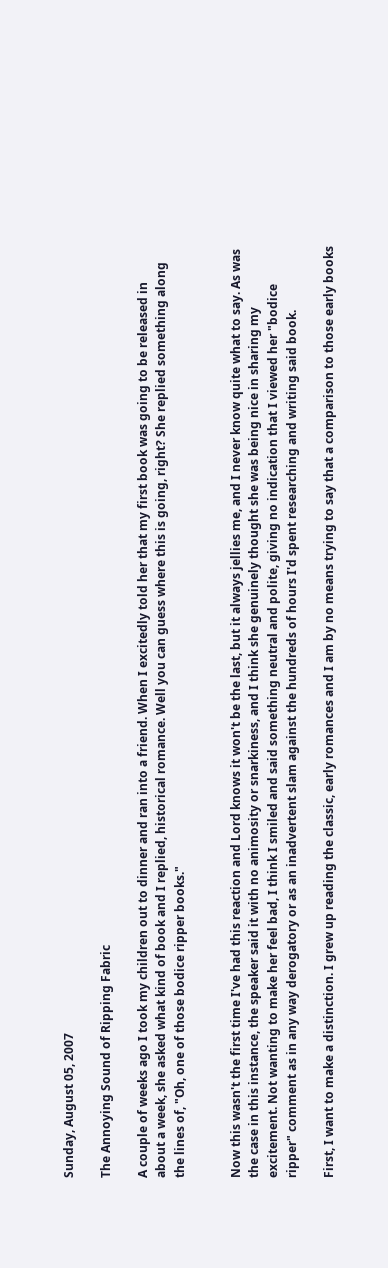Sunday, August 05, 2007

The Annoying Sound of Ripping Fabric

A couple of weeks ago I took my children out to dinner and ran into a friend. When I excitedly told her that my first book was going to be released in about a week, she asked what kind of book and I replied, historical romance. Well you can guess where this is going, right? She replied something along the lines of, "Oh, one of those bodice ripper books."


Now this wasn't the first time I've had this reaction and Lord knows it won't be the last, but it always jellies me, and I never know quite what to say. As was the case in this instance, the speaker said it with no animosity or snarkiness, and I think she genuinely thought she was being nice in sharing my excitement. Not wanting to make her feel bad, I think I smiled and said something neutral and polite, giving no indication that I viewed her "bodice ripper" comment as in any way derogatory or as an inadvertent slam against the hundreds of hours I'd spent researching and writing said book.

First, I want to make a distinction. I grew up reading the classic, early romances and I am by no means trying to say that a comparison to those early books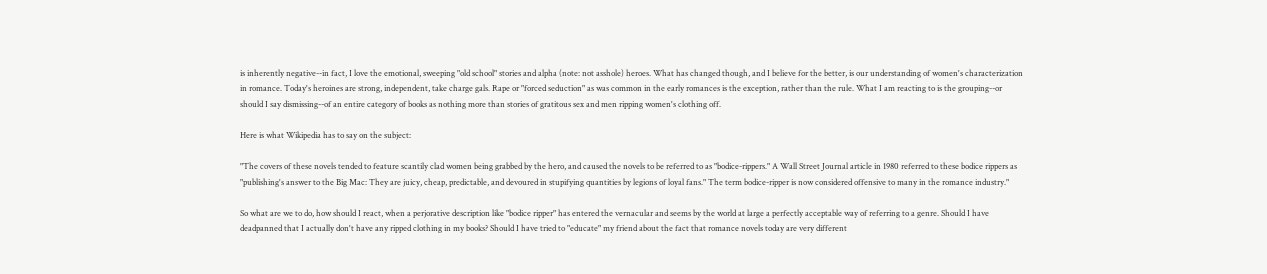is inherently negative--in fact, I love the emotional, sweeping "old school" stories and alpha (note: not asshole) heroes. What has changed though, and I believe for the better, is our understanding of women's characterization in romance. Today's heroines are strong, independent, take charge gals. Rape or "forced seduction" as was common in the early romances is the exception, rather than the rule. What I am reacting to is the grouping--or should I say dismissing--of an entire category of books as nothing more than stories of gratitous sex and men ripping women's clothing off.

Here is what Wikipedia has to say on the subject:

"The covers of these novels tended to feature scantily clad women being grabbed by the hero, and caused the novels to be referred to as "bodice-rippers." A Wall Street Journal article in 1980 referred to these bodice rippers as "publishing's answer to the Big Mac: They are juicy, cheap, predictable, and devoured in stupifying quantities by legions of loyal fans." The term bodice-ripper is now considered offensive to many in the romance industry."

So what are we to do, how should I react, when a perjorative description like "bodice ripper" has entered the vernacular and seems by the world at large a perfectly acceptable way of referring to a genre. Should I have deadpanned that I actually don't have any ripped clothing in my books? Should I have tried to "educate" my friend about the fact that romance novels today are very different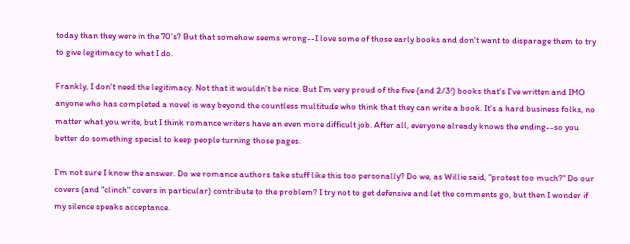today than they were in the 70's? But that somehow seems wrong--I love some of those early books and don't want to disparage them to try to give legitimacy to what I do.

Frankly, I don't need the legitimacy. Not that it wouldn't be nice. But I'm very proud of the five (and 2/3!) books that's I've written and IMO anyone who has completed a novel is way beyond the countless multitude who think that they can write a book. It's a hard business folks, no matter what you write, but I think romance writers have an even more difficult job. After all, everyone already knows the ending--so you better do something special to keep people turning those pages.

I'm not sure I know the answer. Do we romance authors take stuff like this too personally? Do we, as Willie said, "protest too much?" Do our covers (and "clinch" covers in particular) contribute to the problem? I try not to get defensive and let the comments go, but then I wonder if my silence speaks acceptance.